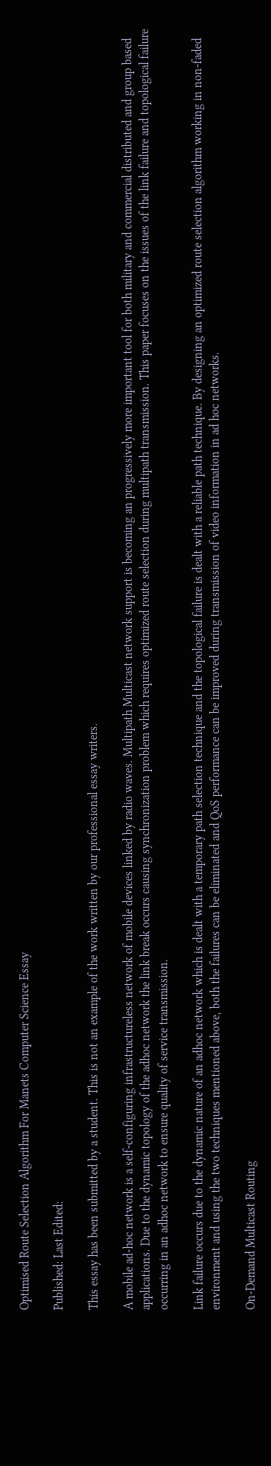Optimised Route Selection Algorithm For Manets Computer Science Essay

Published: Last Edited:

This essay has been submitted by a student. This is not an example of the work written by our professional essay writers.

A mobile ad-hoc network is a self-configuring infrastructureless network of mobile devices linked by radio waves. Multipath Multicast network support is becoming an progressively more important tool for both military and commercial distributed and group based applications. Due to the dynamic topology of the adhoc network the link break occurs causing synchronization problem which requires optimized route selection during multipath transmission. This paper focuses on the issues of the link failure and topological failure occurring in an adhoc network to ensure quality of service transmission.

Link failure occurs due to the dynamic nature of an adhoc network which is dealt with a temporary path selection technique and the topological failure is dealt with a reliable path technique. By designing an optimized route selection algorithm working in non-faded environment and using the two techniques mentioned above, both the failures can be eliminated and QoS performance can be improved during transmission of video information in ad hoc networks.

On-Demand Multicast Routing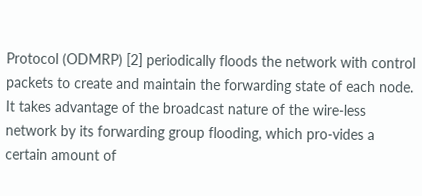Protocol (ODMRP) [2] periodically floods the network with control packets to create and maintain the forwarding state of each node. It takes advantage of the broadcast nature of the wire-less network by its forwarding group flooding, which pro-vides a certain amount of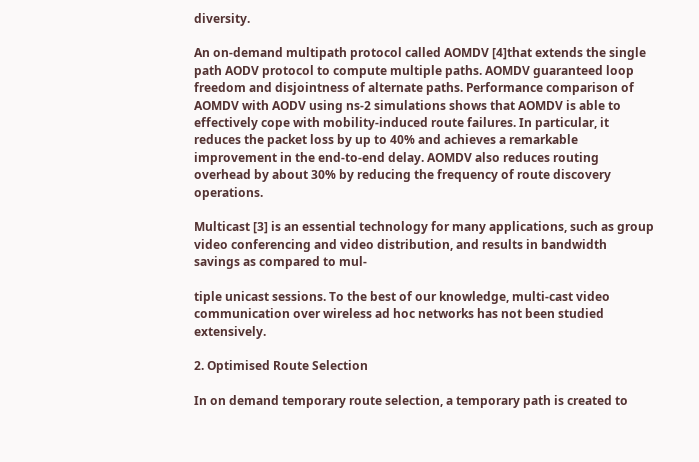diversity.

An on-demand multipath protocol called AOMDV [4]that extends the single path AODV protocol to compute multiple paths. AOMDV guaranteed loop freedom and disjointness of alternate paths. Performance comparison of AOMDV with AODV using ns-2 simulations shows that AOMDV is able to effectively cope with mobility-induced route failures. In particular, it reduces the packet loss by up to 40% and achieves a remarkable improvement in the end-to-end delay. AOMDV also reduces routing overhead by about 30% by reducing the frequency of route discovery operations.

Multicast [3] is an essential technology for many applications, such as group video conferencing and video distribution, and results in bandwidth savings as compared to mul-

tiple unicast sessions. To the best of our knowledge, multi-cast video communication over wireless ad hoc networks has not been studied extensively.

2. Optimised Route Selection

In on demand temporary route selection, a temporary path is created to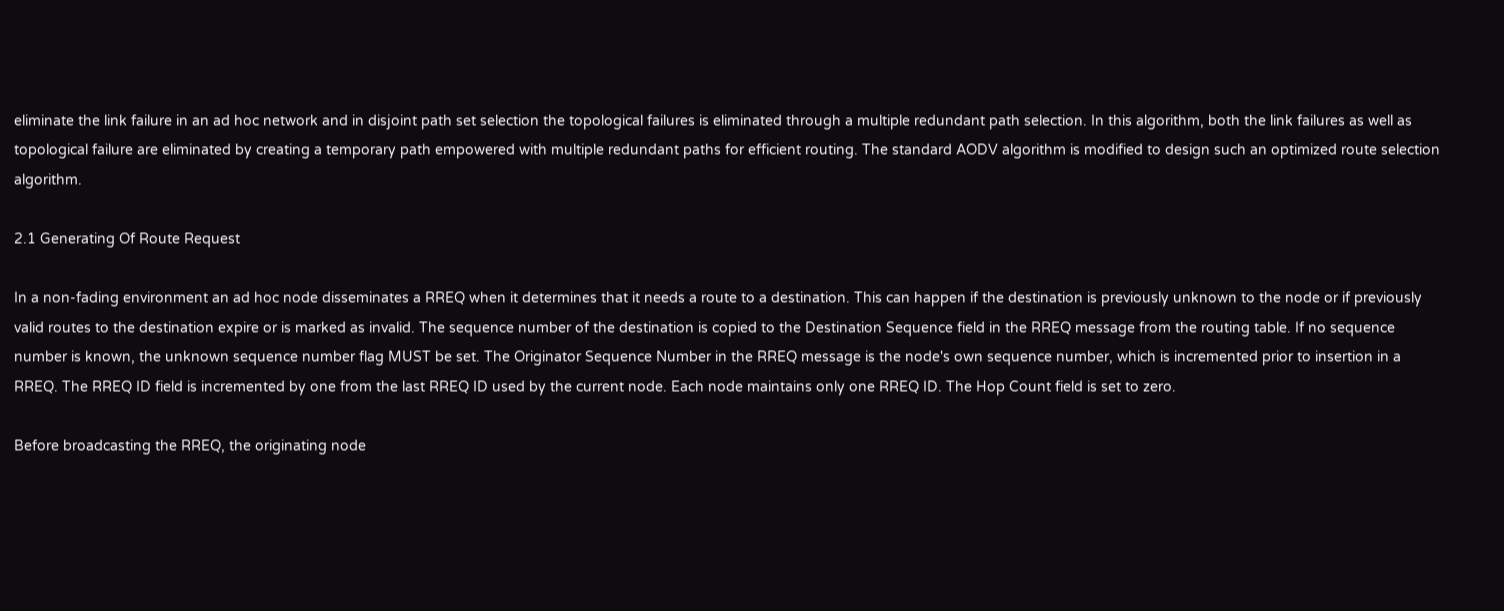eliminate the link failure in an ad hoc network and in disjoint path set selection the topological failures is eliminated through a multiple redundant path selection. In this algorithm, both the link failures as well as topological failure are eliminated by creating a temporary path empowered with multiple redundant paths for efficient routing. The standard AODV algorithm is modified to design such an optimized route selection algorithm.

2.1 Generating Of Route Request

In a non-fading environment an ad hoc node disseminates a RREQ when it determines that it needs a route to a destination. This can happen if the destination is previously unknown to the node or if previously valid routes to the destination expire or is marked as invalid. The sequence number of the destination is copied to the Destination Sequence field in the RREQ message from the routing table. If no sequence number is known, the unknown sequence number flag MUST be set. The Originator Sequence Number in the RREQ message is the node's own sequence number, which is incremented prior to insertion in a RREQ. The RREQ ID field is incremented by one from the last RREQ ID used by the current node. Each node maintains only one RREQ ID. The Hop Count field is set to zero.

Before broadcasting the RREQ, the originating node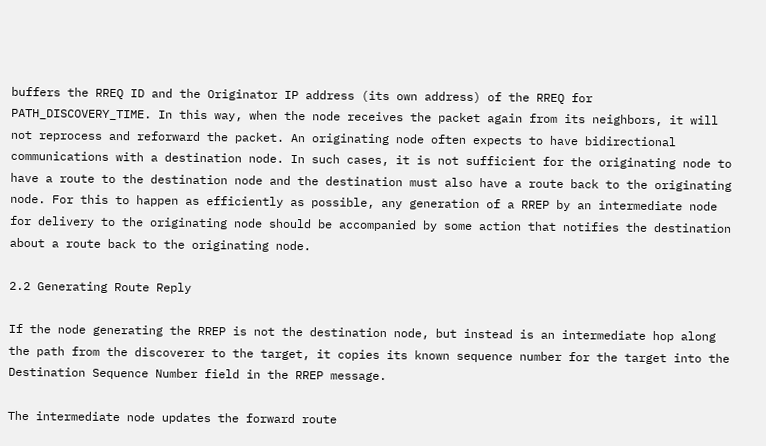buffers the RREQ ID and the Originator IP address (its own address) of the RREQ for PATH_DISCOVERY_TIME. In this way, when the node receives the packet again from its neighbors, it will not reprocess and reforward the packet. An originating node often expects to have bidirectional communications with a destination node. In such cases, it is not sufficient for the originating node to have a route to the destination node and the destination must also have a route back to the originating node. For this to happen as efficiently as possible, any generation of a RREP by an intermediate node for delivery to the originating node should be accompanied by some action that notifies the destination about a route back to the originating node.

2.2 Generating Route Reply

If the node generating the RREP is not the destination node, but instead is an intermediate hop along the path from the discoverer to the target, it copies its known sequence number for the target into the Destination Sequence Number field in the RREP message.

The intermediate node updates the forward route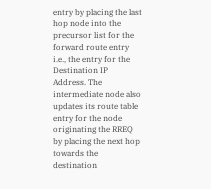entry by placing the last hop node into the precursor list for the forward route entry i.e., the entry for the Destination IP Address. The intermediate node also updates its route table entry for the node originating the RREQ by placing the next hop towards the destination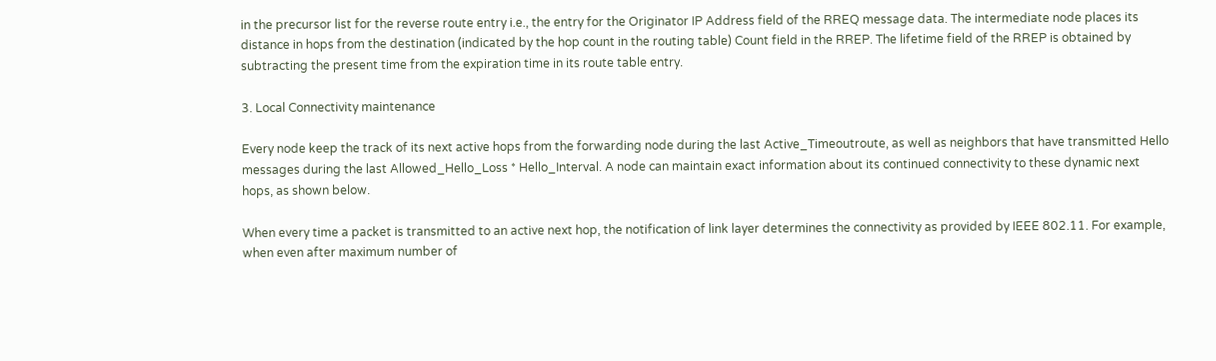in the precursor list for the reverse route entry i.e., the entry for the Originator IP Address field of the RREQ message data. The intermediate node places its distance in hops from the destination (indicated by the hop count in the routing table) Count field in the RREP. The lifetime field of the RREP is obtained by subtracting the present time from the expiration time in its route table entry.

3. Local Connectivity maintenance

Every node keep the track of its next active hops from the forwarding node during the last Active_Timeoutroute, as well as neighbors that have transmitted Hello messages during the last Allowed_Hello_Loss * Hello_Interval. A node can maintain exact information about its continued connectivity to these dynamic next hops, as shown below.

When every time a packet is transmitted to an active next hop, the notification of link layer determines the connectivity as provided by IEEE 802.11. For example, when even after maximum number of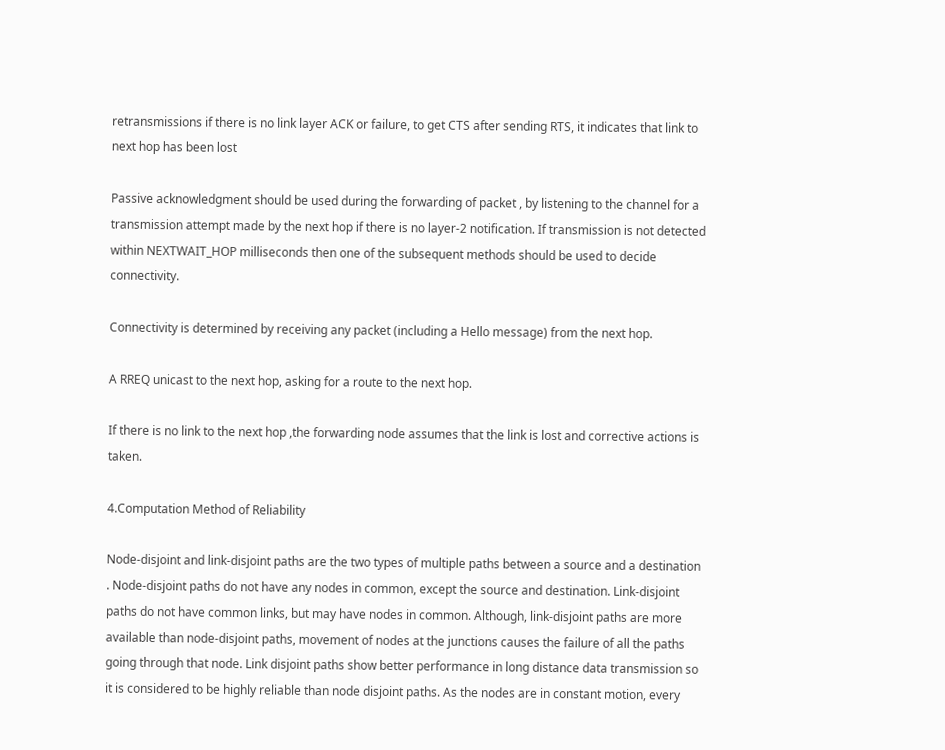retransmissions if there is no link layer ACK or failure, to get CTS after sending RTS, it indicates that link to next hop has been lost

Passive acknowledgment should be used during the forwarding of packet , by listening to the channel for a transmission attempt made by the next hop if there is no layer-2 notification. If transmission is not detected within NEXTWAIT_HOP milliseconds then one of the subsequent methods should be used to decide connectivity.

Connectivity is determined by receiving any packet (including a Hello message) from the next hop.

A RREQ unicast to the next hop, asking for a route to the next hop.

If there is no link to the next hop ,the forwarding node assumes that the link is lost and corrective actions is taken.

4.Computation Method of Reliability

Node-disjoint and link-disjoint paths are the two types of multiple paths between a source and a destination . Node-disjoint paths do not have any nodes in common, except the source and destination. Link-disjoint paths do not have common links, but may have nodes in common. Although, link-disjoint paths are more available than node-disjoint paths, movement of nodes at the junctions causes the failure of all the paths going through that node. Link disjoint paths show better performance in long distance data transmission so it is considered to be highly reliable than node disjoint paths. As the nodes are in constant motion, every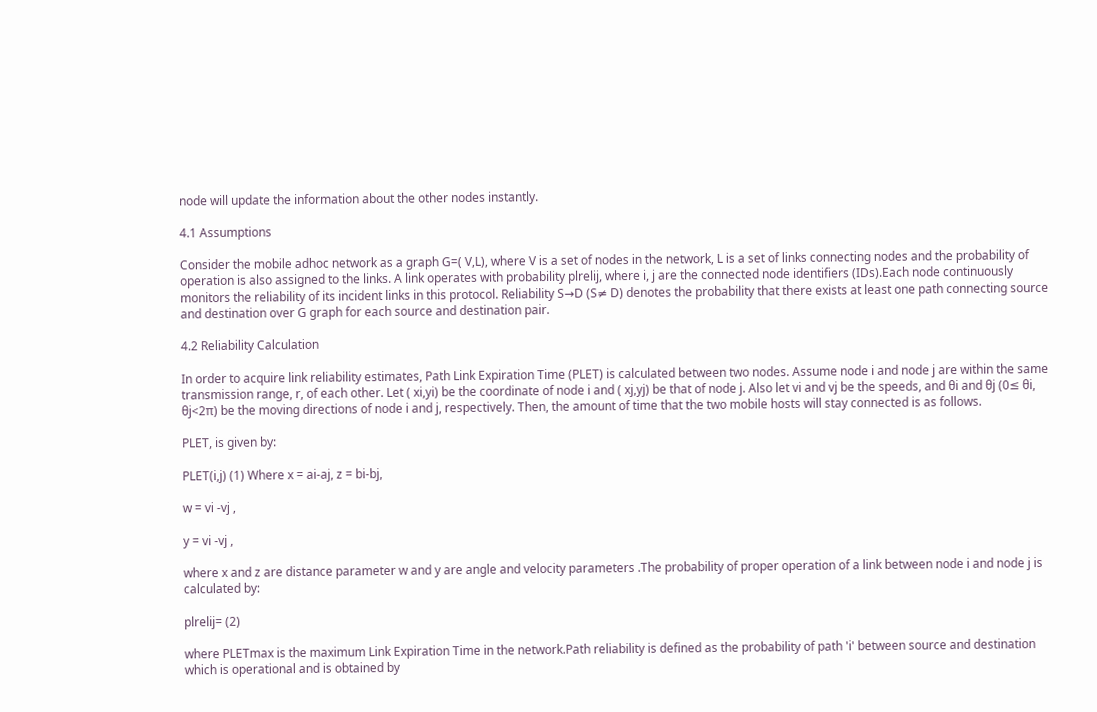node will update the information about the other nodes instantly.

4.1 Assumptions

Consider the mobile adhoc network as a graph G=( V,L), where V is a set of nodes in the network, L is a set of links connecting nodes and the probability of operation is also assigned to the links. A link operates with probability plrelij, where i, j are the connected node identifiers (IDs).Each node continuously monitors the reliability of its incident links in this protocol. Reliability S→D (S≠ D) denotes the probability that there exists at least one path connecting source and destination over G graph for each source and destination pair.

4.2 Reliability Calculation

In order to acquire link reliability estimates, Path Link Expiration Time (PLET) is calculated between two nodes. Assume node i and node j are within the same transmission range, r, of each other. Let ( xi,yi) be the coordinate of node i and ( xj,yj) be that of node j. Also let vi and vj be the speeds, and θi and θj (0≤ θi, θj<2π) be the moving directions of node i and j, respectively. Then, the amount of time that the two mobile hosts will stay connected is as follows.

PLET, is given by:

PLET(i,j) (1) Where x = ai-aj, z = bi-bj,

w = vi -vj ,

y = vi -vj ,

where x and z are distance parameter w and y are angle and velocity parameters .The probability of proper operation of a link between node i and node j is calculated by:

plrelij= (2)

where PLETmax is the maximum Link Expiration Time in the network.Path reliability is defined as the probability of path 'i' between source and destination which is operational and is obtained by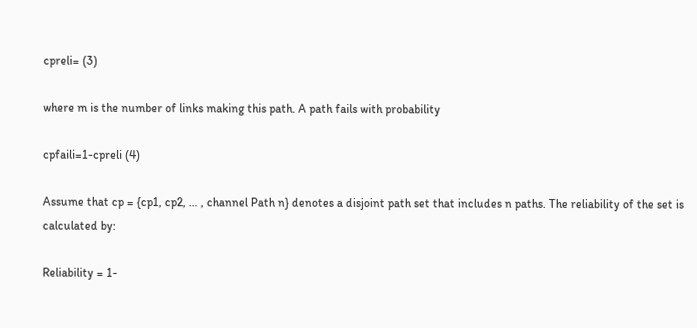cpreli= (3)

where m is the number of links making this path. A path fails with probability

cpfaili=1-cpreli (4)

Assume that cp = {cp1, cp2, … , channel Path n} denotes a disjoint path set that includes n paths. The reliability of the set is calculated by:

Reliability = 1-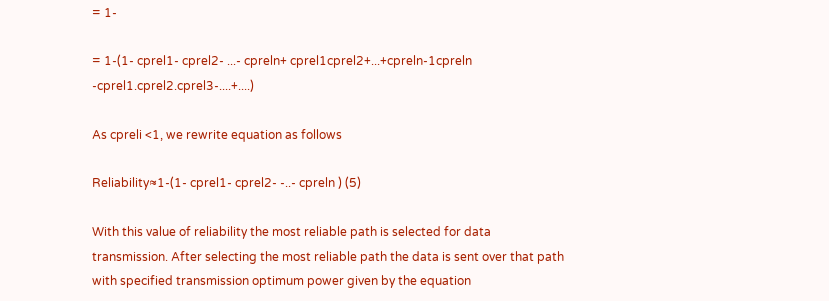= 1-

= 1-(1- cprel1- cprel2- ...- cpreln+ cprel1cprel2+...+cpreln-1cpreln -cprel1.cprel2.cprel3-....+....)

As cpreli <1, we rewrite equation as follows

Reliability≈1-(1- cprel1- cprel2- -..- cpreln ) (5)

With this value of reliability the most reliable path is selected for data transmission. After selecting the most reliable path the data is sent over that path with specified transmission optimum power given by the equation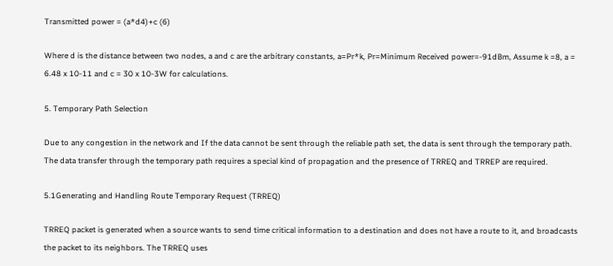Transmitted power = (a*d4)+c (6)

Where d is the distance between two nodes, a and c are the arbitrary constants, a=Pr*k, Pr=Minimum Received power=-91dBm, Assume k =8, a = 6.48 x 10-11 and c = 30 x 10-3W for calculations.

5. Temporary Path Selection

Due to any congestion in the network and If the data cannot be sent through the reliable path set, the data is sent through the temporary path. The data transfer through the temporary path requires a special kind of propagation and the presence of TRREQ and TRREP are required.

5.1Generating and Handling Route Temporary Request (TRREQ)

TRREQ packet is generated when a source wants to send time critical information to a destination and does not have a route to it, and broadcasts the packet to its neighbors. The TRREQ uses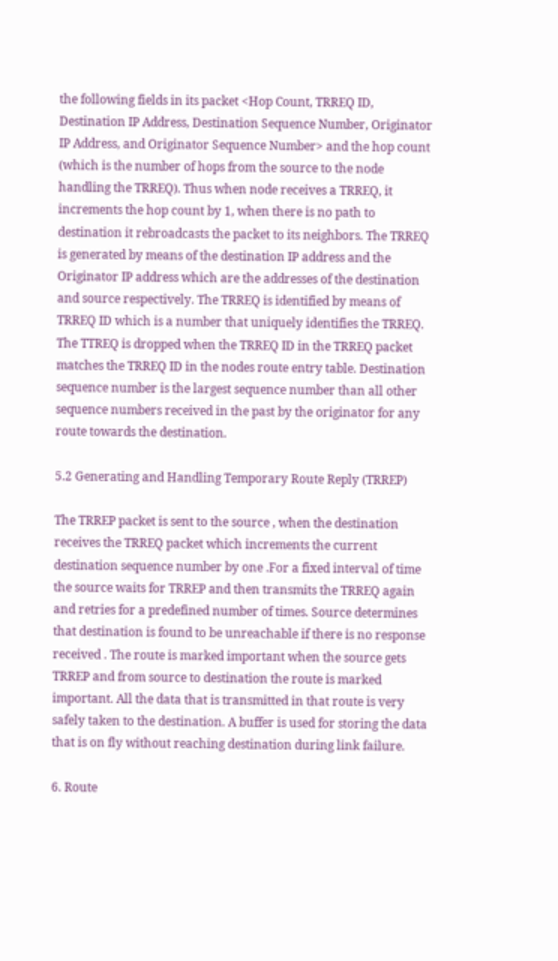the following fields in its packet <Hop Count, TRREQ ID, Destination IP Address, Destination Sequence Number, Originator IP Address, and Originator Sequence Number> and the hop count (which is the number of hops from the source to the node handling the TRREQ). Thus when node receives a TRREQ, it increments the hop count by 1, when there is no path to destination it rebroadcasts the packet to its neighbors. The TRREQ is generated by means of the destination IP address and the Originator IP address which are the addresses of the destination and source respectively. The TRREQ is identified by means of TRREQ ID which is a number that uniquely identifies the TRREQ. The TTREQ is dropped when the TRREQ ID in the TRREQ packet matches the TRREQ ID in the nodes route entry table. Destination sequence number is the largest sequence number than all other sequence numbers received in the past by the originator for any route towards the destination.

5.2 Generating and Handling Temporary Route Reply (TRREP)

The TRREP packet is sent to the source , when the destination receives the TRREQ packet which increments the current destination sequence number by one .For a fixed interval of time the source waits for TRREP and then transmits the TRREQ again and retries for a predefined number of times. Source determines that destination is found to be unreachable if there is no response received . The route is marked important when the source gets TRREP and from source to destination the route is marked important. All the data that is transmitted in that route is very safely taken to the destination. A buffer is used for storing the data that is on fly without reaching destination during link failure.

6. Route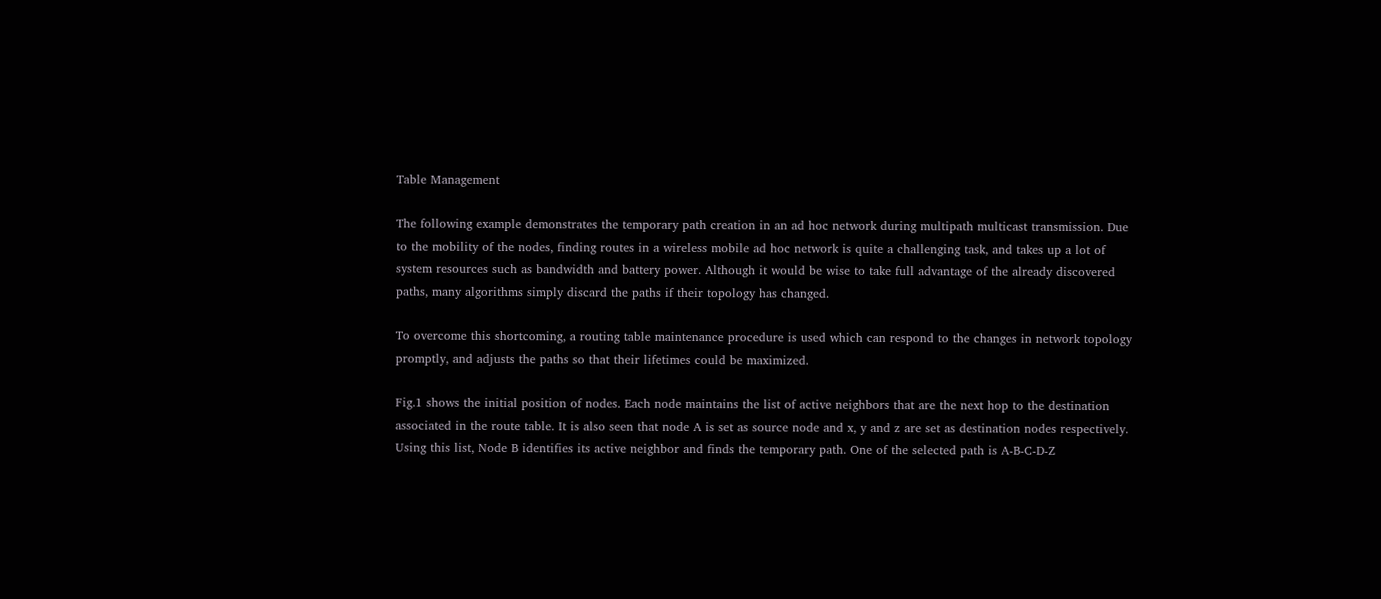Table Management

The following example demonstrates the temporary path creation in an ad hoc network during multipath multicast transmission. Due to the mobility of the nodes, finding routes in a wireless mobile ad hoc network is quite a challenging task, and takes up a lot of system resources such as bandwidth and battery power. Although it would be wise to take full advantage of the already discovered paths, many algorithms simply discard the paths if their topology has changed.

To overcome this shortcoming, a routing table maintenance procedure is used which can respond to the changes in network topology promptly, and adjusts the paths so that their lifetimes could be maximized.

Fig.1 shows the initial position of nodes. Each node maintains the list of active neighbors that are the next hop to the destination associated in the route table. It is also seen that node A is set as source node and x, y and z are set as destination nodes respectively. Using this list, Node B identifies its active neighbor and finds the temporary path. One of the selected path is A-B-C-D-Z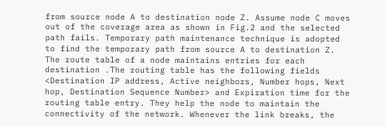from source node A to destination node Z. Assume node C moves out of the coverage area as shown in Fig.2 and the selected path fails. Temporary path maintenance technique is adopted to find the temporary path from source A to destination Z. The route table of a node maintains entries for each destination .The routing table has the following fields <Destination IP address, Active neighbors, Number hops, Next hop, Destination Sequence Number> and Expiration time for the routing table entry. They help the node to maintain the connectivity of the network. Whenever the link breaks, the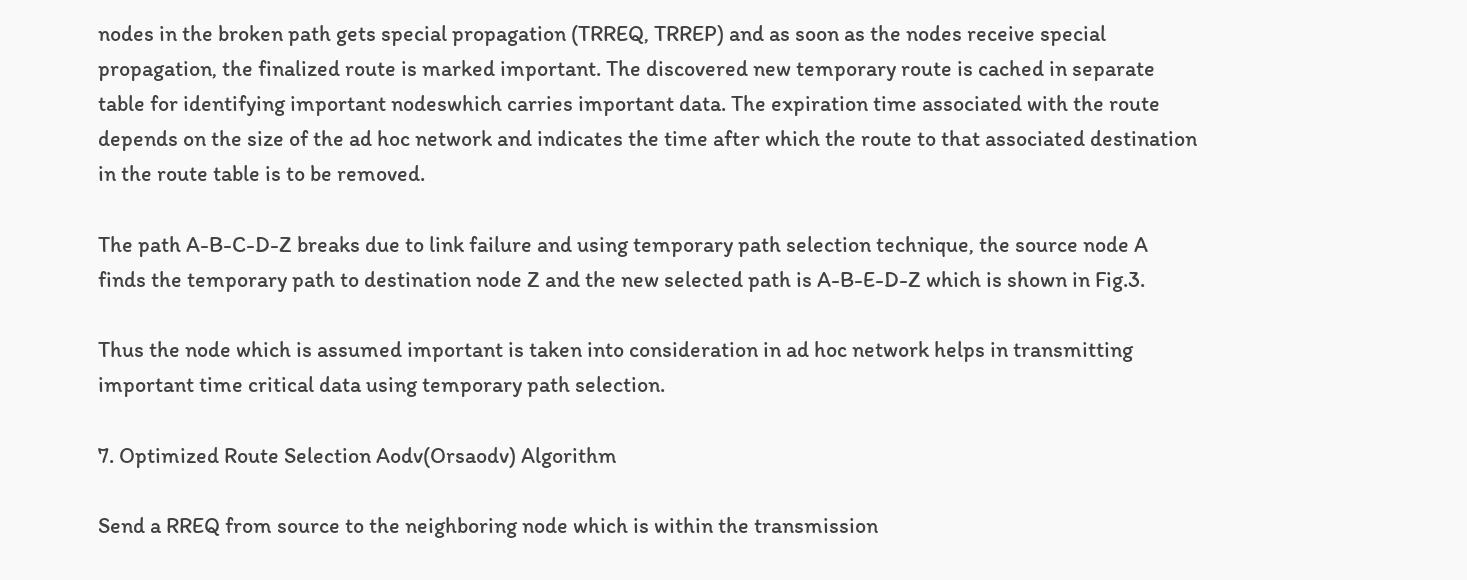nodes in the broken path gets special propagation (TRREQ, TRREP) and as soon as the nodes receive special propagation, the finalized route is marked important. The discovered new temporary route is cached in separate table for identifying important nodeswhich carries important data. The expiration time associated with the route depends on the size of the ad hoc network and indicates the time after which the route to that associated destination in the route table is to be removed.

The path A-B-C-D-Z breaks due to link failure and using temporary path selection technique, the source node A finds the temporary path to destination node Z and the new selected path is A-B-E-D-Z which is shown in Fig.3.

Thus the node which is assumed important is taken into consideration in ad hoc network helps in transmitting important time critical data using temporary path selection.

7. Optimized Route Selection Aodv(Orsaodv) Algorithm

Send a RREQ from source to the neighboring node which is within the transmission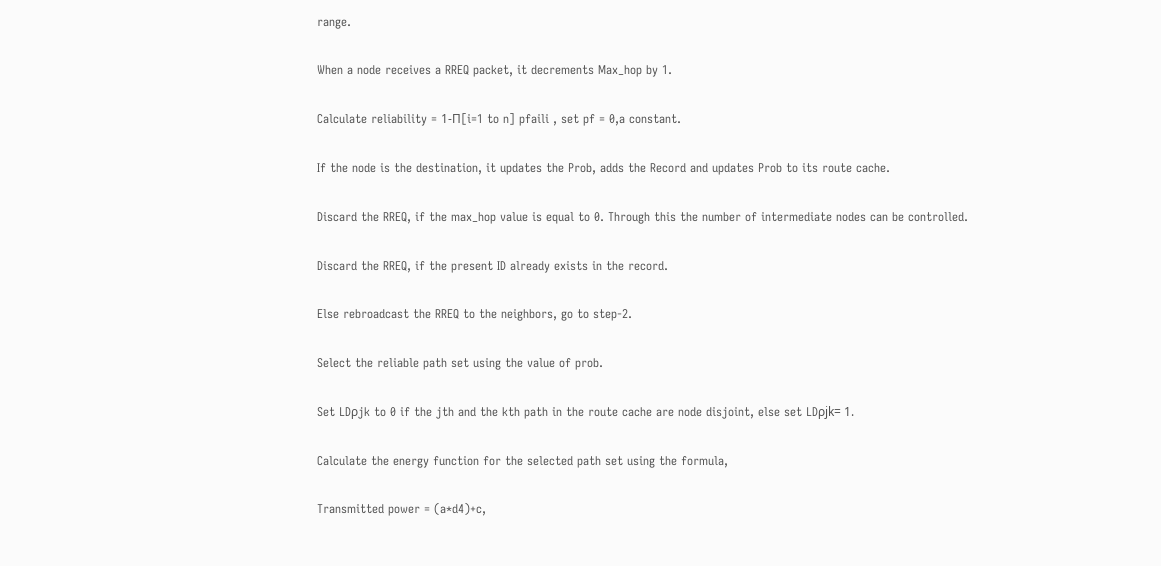range.

When a node receives a RREQ packet, it decrements Max_hop by 1.

Calculate reliability = 1-Π[i=1 to n] pfaili , set pf = 0,a constant.

If the node is the destination, it updates the Prob, adds the Record and updates Prob to its route cache.

Discard the RREQ, if the max_hop value is equal to 0. Through this the number of intermediate nodes can be controlled.

Discard the RREQ, if the present ID already exists in the record.

Else rebroadcast the RREQ to the neighbors, go to step-2.

Select the reliable path set using the value of prob.

Set LDρjk to 0 if the jth and the kth path in the route cache are node disjoint, else set LDρjk= 1.

Calculate the energy function for the selected path set using the formula,

Transmitted power = (a*d4)+c,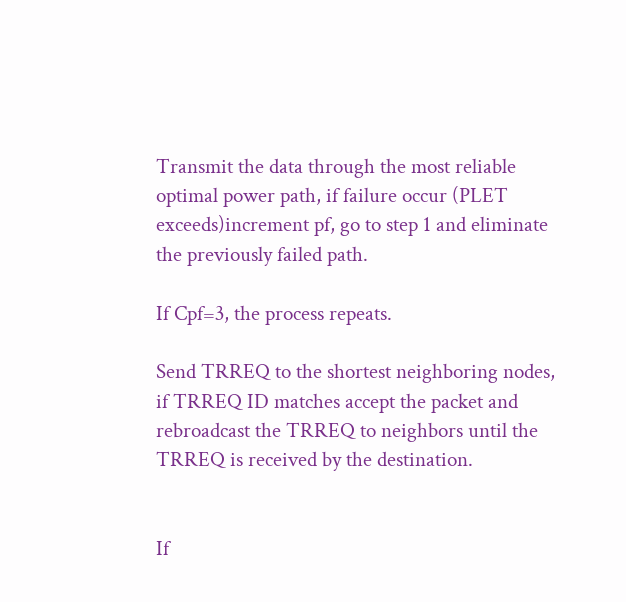Transmit the data through the most reliable optimal power path, if failure occur (PLET exceeds)increment pf, go to step 1 and eliminate the previously failed path.

If Cpf=3, the process repeats.

Send TRREQ to the shortest neighboring nodes, if TRREQ ID matches accept the packet and rebroadcast the TRREQ to neighbors until the TRREQ is received by the destination.


If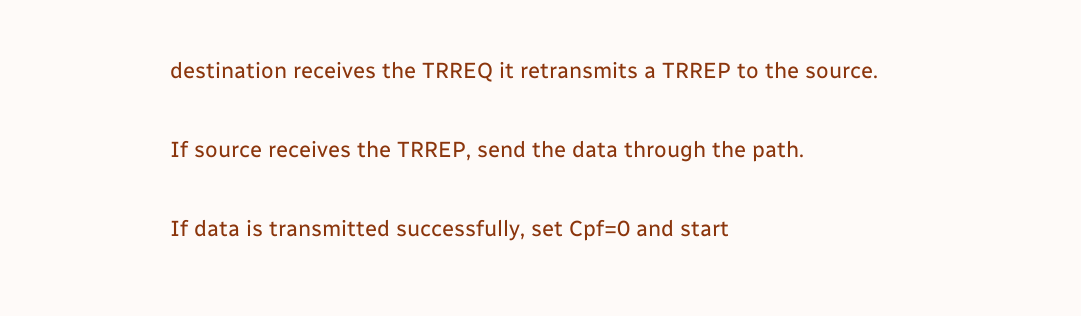destination receives the TRREQ it retransmits a TRREP to the source.

If source receives the TRREP, send the data through the path.

If data is transmitted successfully, set Cpf=0 and start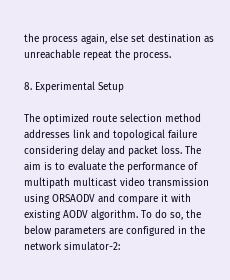the process again, else set destination as unreachable repeat the process.

8. Experimental Setup

The optimized route selection method addresses link and topological failure considering delay and packet loss. The aim is to evaluate the performance of multipath multicast video transmission using ORSAODV and compare it with existing AODV algorithm. To do so, the below parameters are configured in the network simulator-2: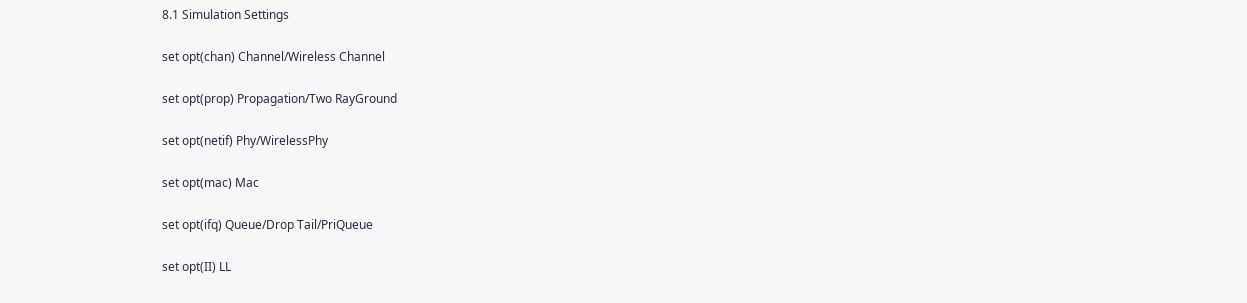8.1 Simulation Settings

set opt(chan) Channel/Wireless Channel

set opt(prop) Propagation/Two RayGround

set opt(netif) Phy/WirelessPhy

set opt(mac) Mac

set opt(ifq) Queue/Drop Tail/PriQueue

set opt(II) LL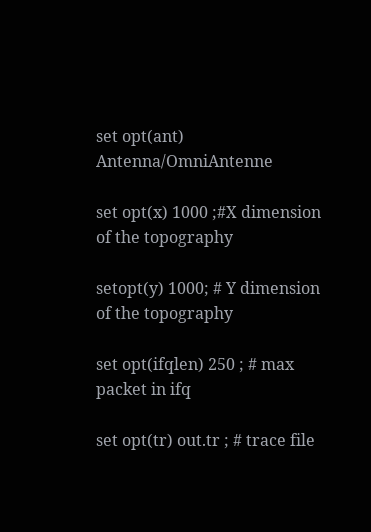set opt(ant) Antenna/OmniAntenne

set opt(x) 1000 ;#X dimension of the topography

setopt(y) 1000; # Y dimension of the topography

set opt(ifqlen) 250 ; # max packet in ifq

set opt(tr) out.tr ; # trace file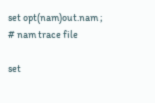set opt(nam)out.nam ; # nam trace file

set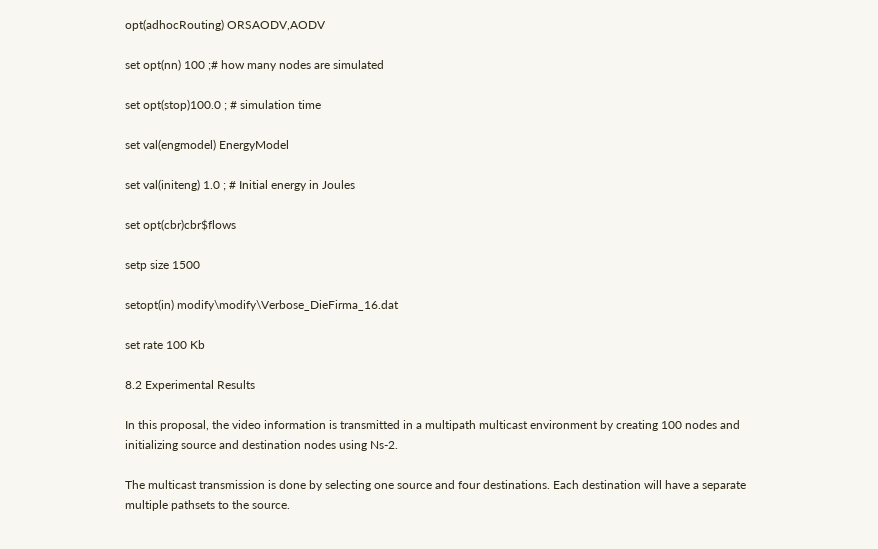opt(adhocRouting) ORSAODV,AODV

set opt(nn) 100 ;# how many nodes are simulated

set opt(stop)100.0 ; # simulation time

set val(engmodel) EnergyModel

set val(initeng) 1.0 ; # Initial energy in Joules

set opt(cbr)cbr$flows

setp size 1500

setopt(in) modify\modify\Verbose_DieFirma_16.dat

set rate 100 Kb

8.2 Experimental Results

In this proposal, the video information is transmitted in a multipath multicast environment by creating 100 nodes and initializing source and destination nodes using Ns-2.

The multicast transmission is done by selecting one source and four destinations. Each destination will have a separate multiple pathsets to the source.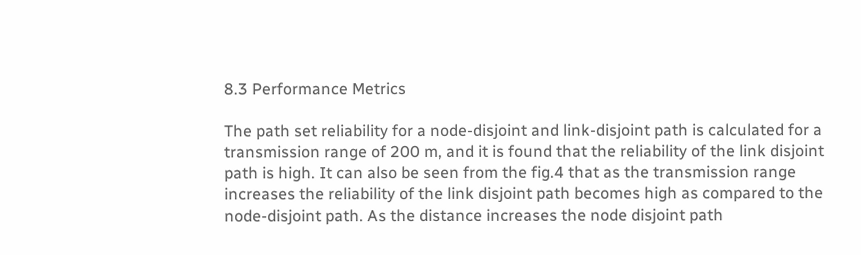8.3 Performance Metrics

The path set reliability for a node-disjoint and link-disjoint path is calculated for a transmission range of 200 m, and it is found that the reliability of the link disjoint path is high. It can also be seen from the fig.4 that as the transmission range increases the reliability of the link disjoint path becomes high as compared to the node-disjoint path. As the distance increases the node disjoint path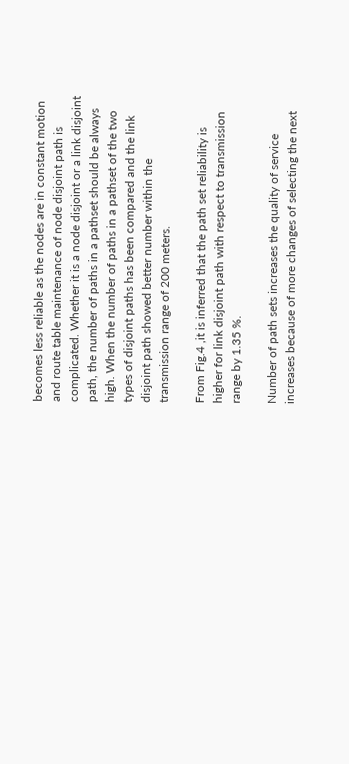becomes less reliable as the nodes are in constant motion and route table maintenance of node disjoint path is complicated. Whether it is a node disjoint or a link disjoint path, the number of paths in a pathset should be always high. When the number of paths in a pathset of the two types of disjoint paths has been compared and the link disjoint path showed better number within the transmission range of 200 meters.

From Fig.4 ,it is inferred that the path set reliability is higher for link disjoint path with respect to transmission range by 1.35 %.

Number of path sets increases the quality of service increases because of more changes of selecting the next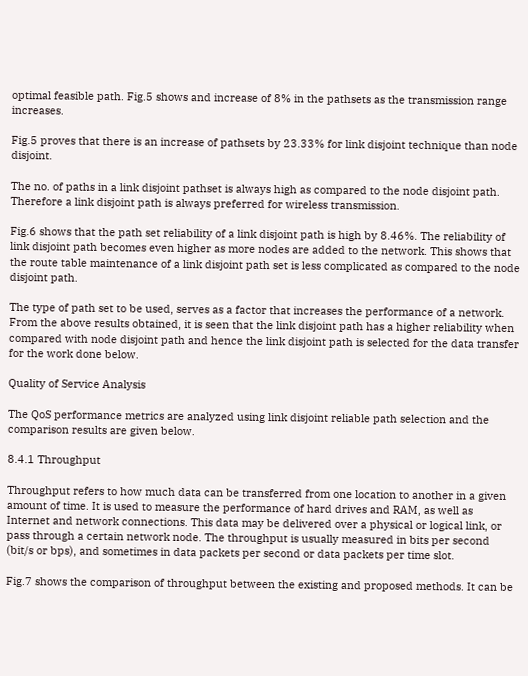optimal feasible path. Fig.5 shows and increase of 8% in the pathsets as the transmission range increases.

Fig.5 proves that there is an increase of pathsets by 23.33% for link disjoint technique than node disjoint.

The no. of paths in a link disjoint pathset is always high as compared to the node disjoint path. Therefore a link disjoint path is always preferred for wireless transmission.

Fig.6 shows that the path set reliability of a link disjoint path is high by 8.46%. The reliability of link disjoint path becomes even higher as more nodes are added to the network. This shows that the route table maintenance of a link disjoint path set is less complicated as compared to the node disjoint path.

The type of path set to be used, serves as a factor that increases the performance of a network. From the above results obtained, it is seen that the link disjoint path has a higher reliability when compared with node disjoint path and hence the link disjoint path is selected for the data transfer for the work done below.

Quality of Service Analysis

The QoS performance metrics are analyzed using link disjoint reliable path selection and the comparison results are given below.

8.4.1 Throughput

Throughput refers to how much data can be transferred from one location to another in a given amount of time. It is used to measure the performance of hard drives and RAM, as well as Internet and network connections. This data may be delivered over a physical or logical link, or pass through a certain network node. The throughput is usually measured in bits per second (bit/s or bps), and sometimes in data packets per second or data packets per time slot.

Fig.7 shows the comparison of throughput between the existing and proposed methods. It can be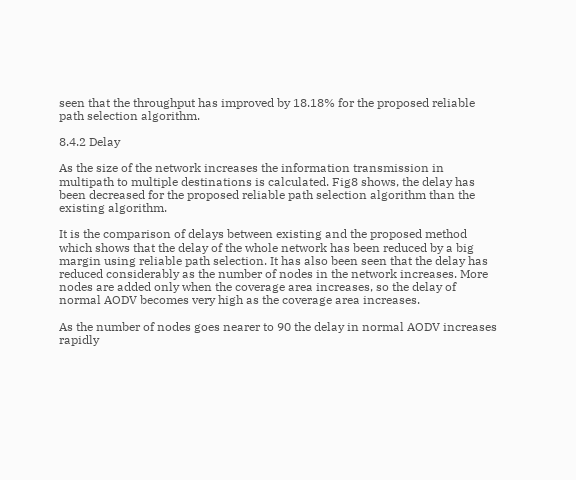seen that the throughput has improved by 18.18% for the proposed reliable path selection algorithm.

8.4.2 Delay

As the size of the network increases the information transmission in multipath to multiple destinations is calculated. Fig8 shows, the delay has been decreased for the proposed reliable path selection algorithm than the existing algorithm.

It is the comparison of delays between existing and the proposed method which shows that the delay of the whole network has been reduced by a big margin using reliable path selection. It has also been seen that the delay has reduced considerably as the number of nodes in the network increases. More nodes are added only when the coverage area increases, so the delay of normal AODV becomes very high as the coverage area increases.

As the number of nodes goes nearer to 90 the delay in normal AODV increases rapidly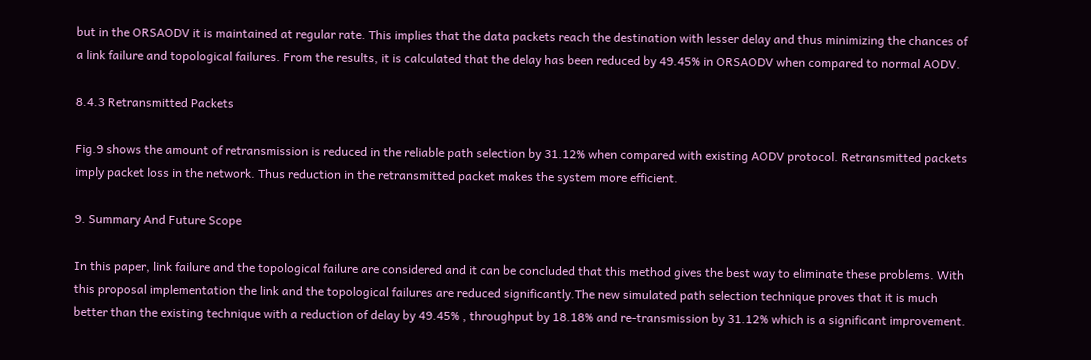but in the ORSAODV it is maintained at regular rate. This implies that the data packets reach the destination with lesser delay and thus minimizing the chances of a link failure and topological failures. From the results, it is calculated that the delay has been reduced by 49.45% in ORSAODV when compared to normal AODV.

8.4.3 Retransmitted Packets

Fig.9 shows the amount of retransmission is reduced in the reliable path selection by 31.12% when compared with existing AODV protocol. Retransmitted packets imply packet loss in the network. Thus reduction in the retransmitted packet makes the system more efficient.

9. Summary And Future Scope

In this paper, link failure and the topological failure are considered and it can be concluded that this method gives the best way to eliminate these problems. With this proposal implementation the link and the topological failures are reduced significantly.The new simulated path selection technique proves that it is much better than the existing technique with a reduction of delay by 49.45% , throughput by 18.18% and re-transmission by 31.12% which is a significant improvement.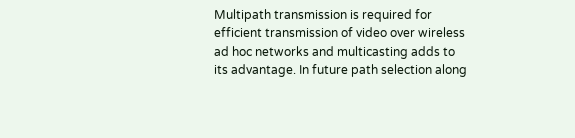Multipath transmission is required for efficient transmission of video over wireless ad hoc networks and multicasting adds to its advantage. In future path selection along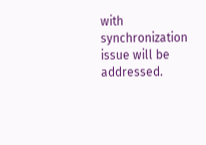with synchronization issue will be addressed.